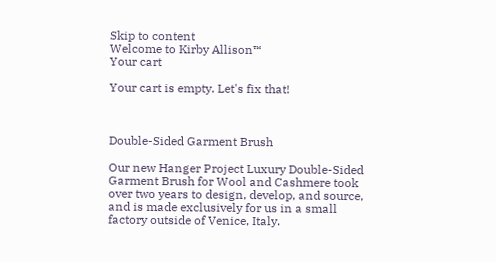Skip to content
Welcome to Kirby Allison™
Your cart

Your cart is empty. Let's fix that!



Double-Sided Garment Brush

Our new Hanger Project Luxury Double-Sided Garment Brush for Wool and Cashmere took over two years to design, develop, and source, and is made exclusively for us in a small factory outside of Venice, Italy.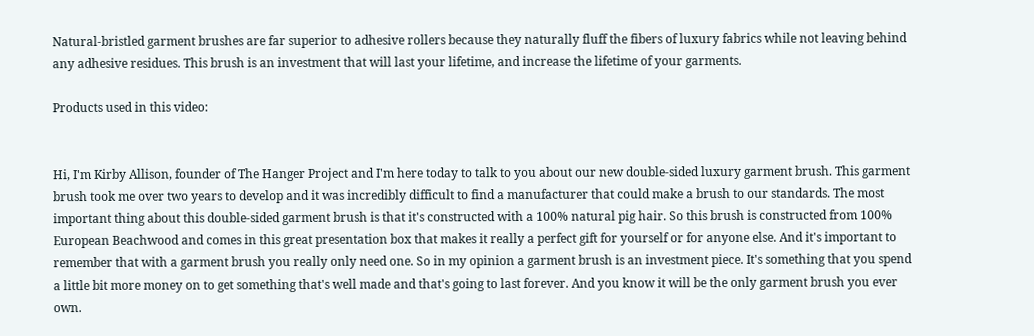Natural-bristled garment brushes are far superior to adhesive rollers because they naturally fluff the fibers of luxury fabrics while not leaving behind any adhesive residues. This brush is an investment that will last your lifetime, and increase the lifetime of your garments.

Products used in this video:


Hi, I'm Kirby Allison, founder of The Hanger Project and I'm here today to talk to you about our new double-sided luxury garment brush. This garment brush took me over two years to develop and it was incredibly difficult to find a manufacturer that could make a brush to our standards. The most important thing about this double-sided garment brush is that it's constructed with a 100% natural pig hair. So this brush is constructed from 100% European Beachwood and comes in this great presentation box that makes it really a perfect gift for yourself or for anyone else. And it's important to remember that with a garment brush you really only need one. So in my opinion a garment brush is an investment piece. It's something that you spend a little bit more money on to get something that's well made and that's going to last forever. And you know it will be the only garment brush you ever own.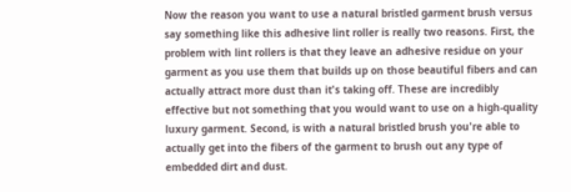Now the reason you want to use a natural bristled garment brush versus say something like this adhesive lint roller is really two reasons. First, the problem with lint rollers is that they leave an adhesive residue on your garment as you use them that builds up on those beautiful fibers and can actually attract more dust than it's taking off. These are incredibly effective but not something that you would want to use on a high-quality luxury garment. Second, is with a natural bristled brush you're able to actually get into the fibers of the garment to brush out any type of embedded dirt and dust.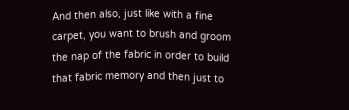And then also, just like with a fine carpet, you want to brush and groom the nap of the fabric in order to build that fabric memory and then just to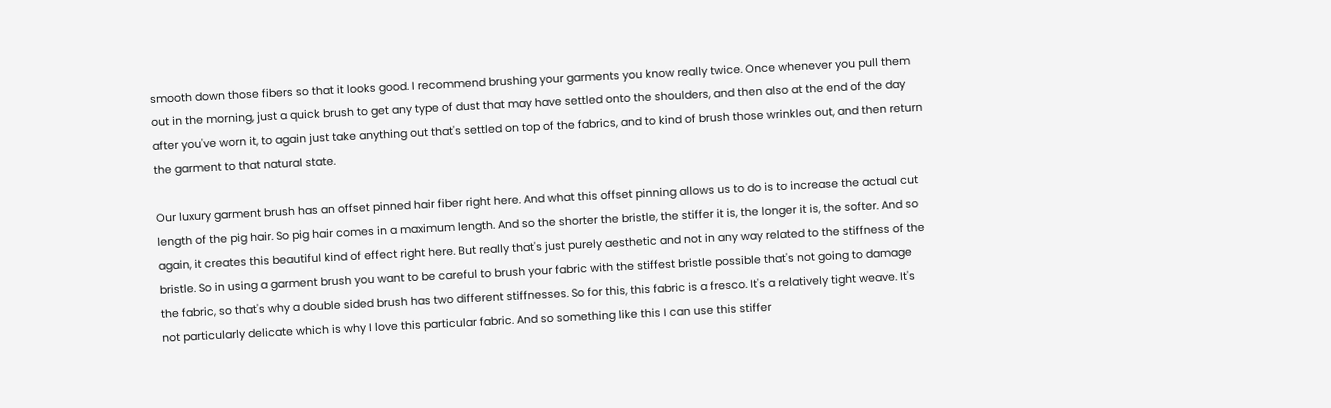smooth down those fibers so that it looks good. I recommend brushing your garments you know really twice. Once whenever you pull them out in the morning, just a quick brush to get any type of dust that may have settled onto the shoulders, and then also at the end of the day after you've worn it, to again just take anything out that's settled on top of the fabrics, and to kind of brush those wrinkles out, and then return the garment to that natural state.

Our luxury garment brush has an offset pinned hair fiber right here. And what this offset pinning allows us to do is to increase the actual cut length of the pig hair. So pig hair comes in a maximum length. And so the shorter the bristle, the stiffer it is, the longer it is, the softer. And so again, it creates this beautiful kind of effect right here. But really that's just purely aesthetic and not in any way related to the stiffness of the bristle. So in using a garment brush you want to be careful to brush your fabric with the stiffest bristle possible that's not going to damage the fabric, so that's why a double sided brush has two different stiffnesses. So for this, this fabric is a fresco. It's a relatively tight weave. It's not particularly delicate which is why I love this particular fabric. And so something like this I can use this stiffer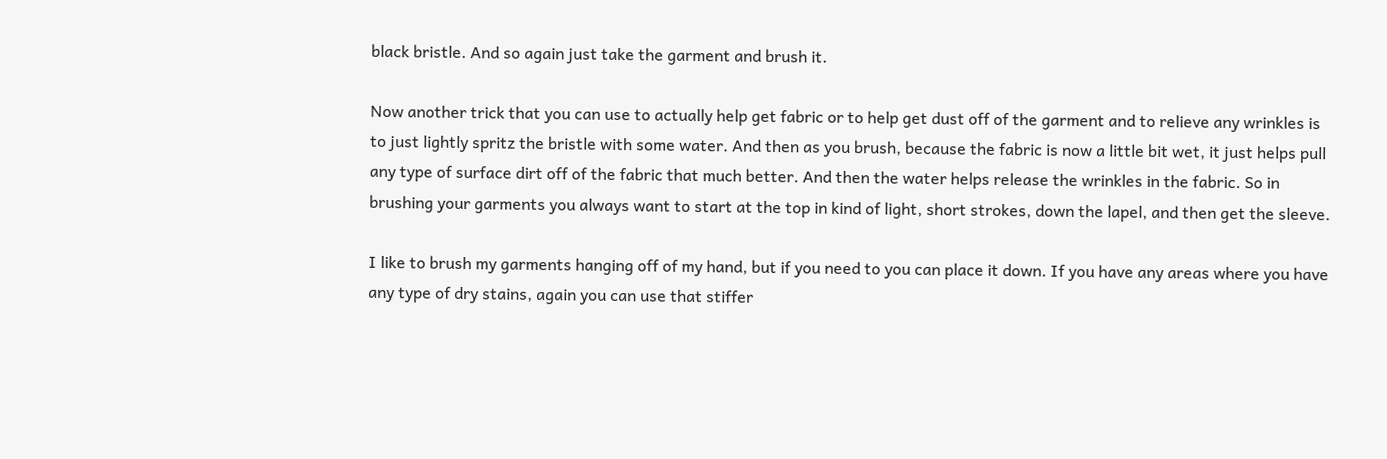black bristle. And so again just take the garment and brush it.

Now another trick that you can use to actually help get fabric or to help get dust off of the garment and to relieve any wrinkles is to just lightly spritz the bristle with some water. And then as you brush, because the fabric is now a little bit wet, it just helps pull any type of surface dirt off of the fabric that much better. And then the water helps release the wrinkles in the fabric. So in brushing your garments you always want to start at the top in kind of light, short strokes, down the lapel, and then get the sleeve.

I like to brush my garments hanging off of my hand, but if you need to you can place it down. If you have any areas where you have any type of dry stains, again you can use that stiffer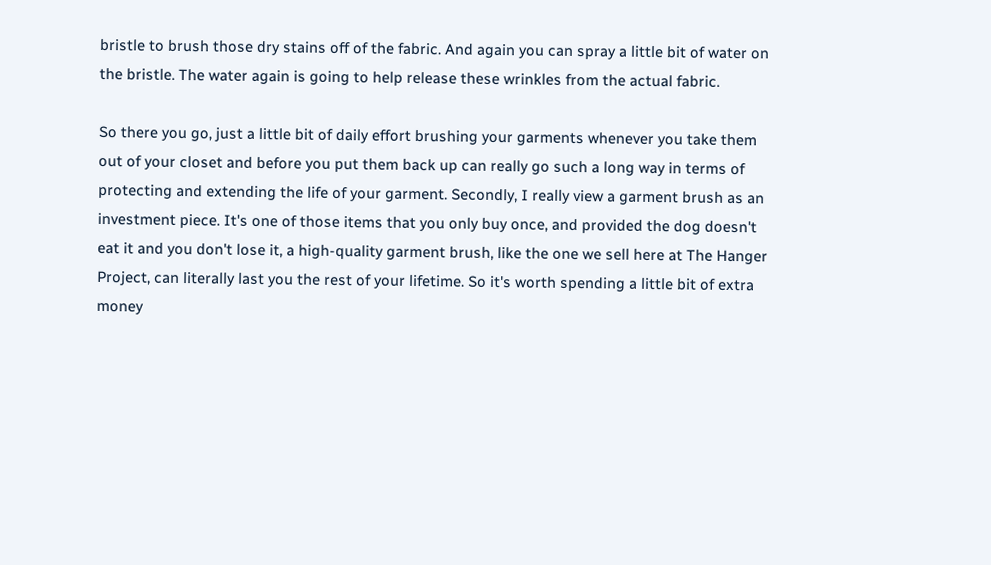bristle to brush those dry stains off of the fabric. And again you can spray a little bit of water on the bristle. The water again is going to help release these wrinkles from the actual fabric.

So there you go, just a little bit of daily effort brushing your garments whenever you take them out of your closet and before you put them back up can really go such a long way in terms of protecting and extending the life of your garment. Secondly, I really view a garment brush as an investment piece. It's one of those items that you only buy once, and provided the dog doesn't eat it and you don't lose it, a high-quality garment brush, like the one we sell here at The Hanger Project, can literally last you the rest of your lifetime. So it's worth spending a little bit of extra money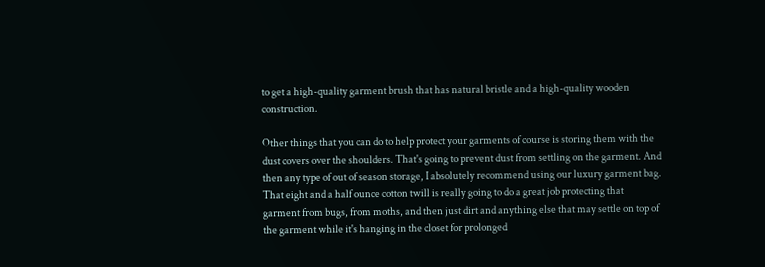to get a high-quality garment brush that has natural bristle and a high-quality wooden construction.

Other things that you can do to help protect your garments of course is storing them with the dust covers over the shoulders. That's going to prevent dust from settling on the garment. And then any type of out of season storage, I absolutely recommend using our luxury garment bag. That eight and a half ounce cotton twill is really going to do a great job protecting that garment from bugs, from moths, and then just dirt and anything else that may settle on top of the garment while it's hanging in the closet for prolonged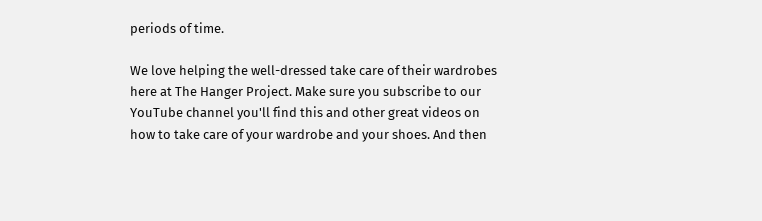periods of time.

We love helping the well-dressed take care of their wardrobes here at The Hanger Project. Make sure you subscribe to our YouTube channel you'll find this and other great videos on how to take care of your wardrobe and your shoes. And then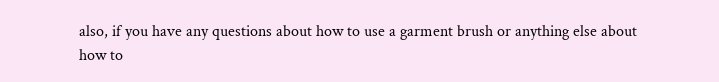also, if you have any questions about how to use a garment brush or anything else about how to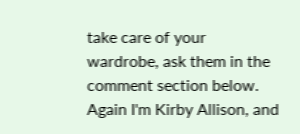take care of your wardrobe, ask them in the comment section below. Again I'm Kirby Allison, and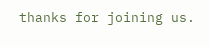thanks for joining us.